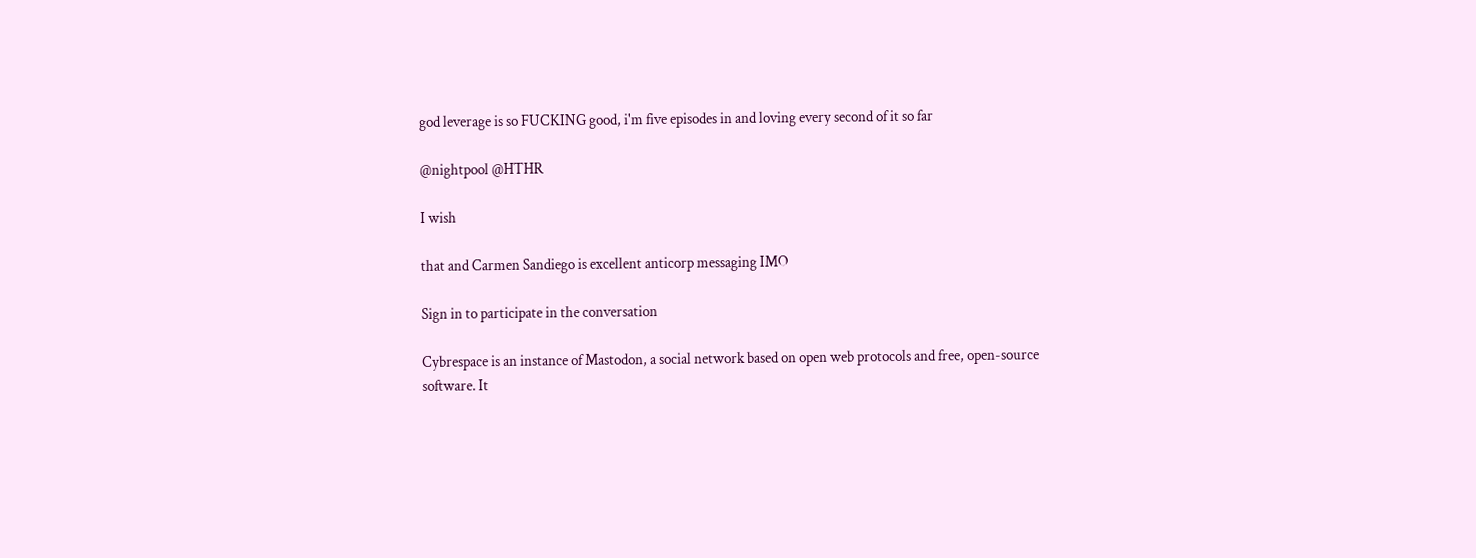god leverage is so FUCKING good, i'm five episodes in and loving every second of it so far

@nightpool @HTHR

I wish

that and Carmen Sandiego is excellent anticorp messaging IMO

Sign in to participate in the conversation

Cybrespace is an instance of Mastodon, a social network based on open web protocols and free, open-source software. It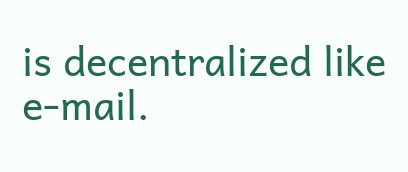is decentralized like e-mail.